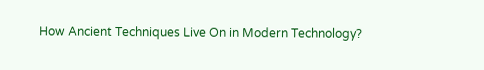How Ancient Techniques Live On in Modern Technology?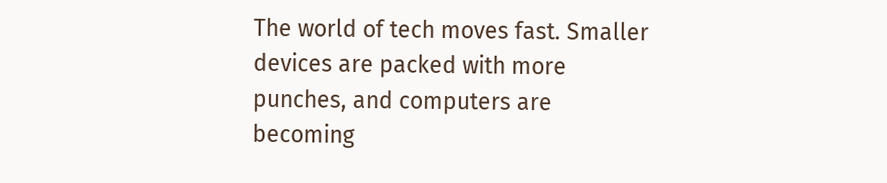The world of tech moves fast. Smaller devices are packed with more punches, and computers are becoming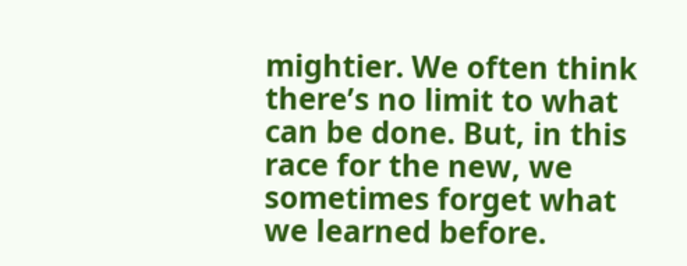mightier. We often think there’s no limit to what can be done. But, in this race for the new, we sometimes forget what we learned before.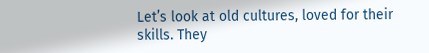Let’s look at old cultures, loved for their skills. They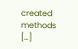created methods […]